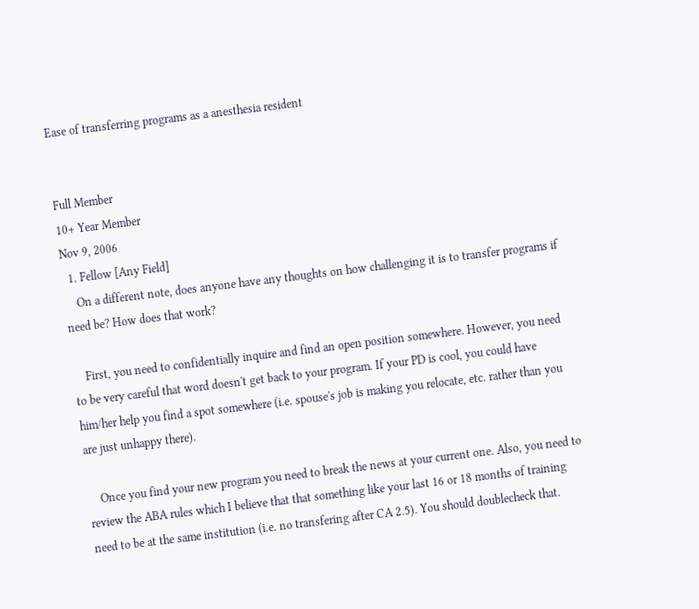Ease of transferring programs as a anesthesia resident


Full Member
10+ Year Member
Nov 9, 2006
  1. Fellow [Any Field]
    On a different note, does anyone have any thoughts on how challenging it is to transfer programs if need be? How does that work?

    First, you need to confidentially inquire and find an open position somewhere. However, you need to be very careful that word doesn't get back to your program. If your PD is cool, you could have him/her help you find a spot somewhere (i.e. spouse's job is making you relocate, etc. rather than you are just unhappy there).

    Once you find your new program you need to break the news at your current one. Also, you need to review the ABA rules which I believe that that something like your last 16 or 18 months of training need to be at the same institution (i.e. no transfering after CA 2.5). You should doublecheck that.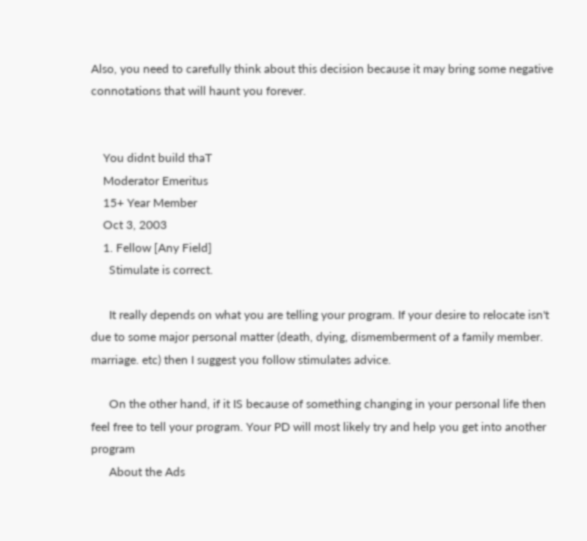Also, you need to carefully think about this decision because it may bring some negative connotations that will haunt you forever.


    You didnt build thaT
    Moderator Emeritus
    15+ Year Member
    Oct 3, 2003
    1. Fellow [Any Field]
      Stimulate is correct.

      It really depends on what you are telling your program. If your desire to relocate isn't due to some major personal matter (death, dying, dismemberment of a family member. marriage. etc) then I suggest you follow stimulates advice.

      On the other hand, if it IS because of something changing in your personal life then feel free to tell your program. Your PD will most likely try and help you get into another program
      About the Ads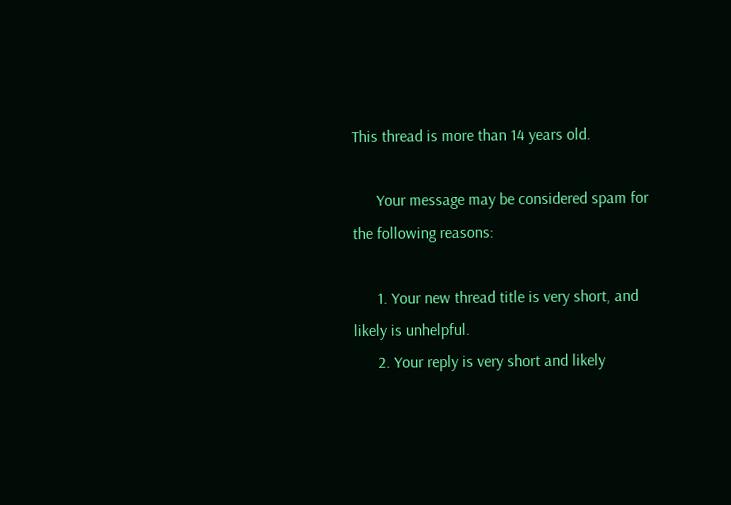This thread is more than 14 years old.

      Your message may be considered spam for the following reasons:

      1. Your new thread title is very short, and likely is unhelpful.
      2. Your reply is very short and likely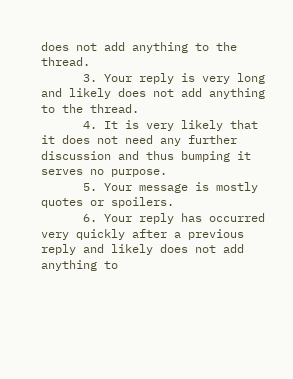does not add anything to the thread.
      3. Your reply is very long and likely does not add anything to the thread.
      4. It is very likely that it does not need any further discussion and thus bumping it serves no purpose.
      5. Your message is mostly quotes or spoilers.
      6. Your reply has occurred very quickly after a previous reply and likely does not add anything to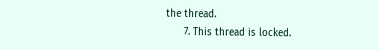the thread.
      7. This thread is locked.